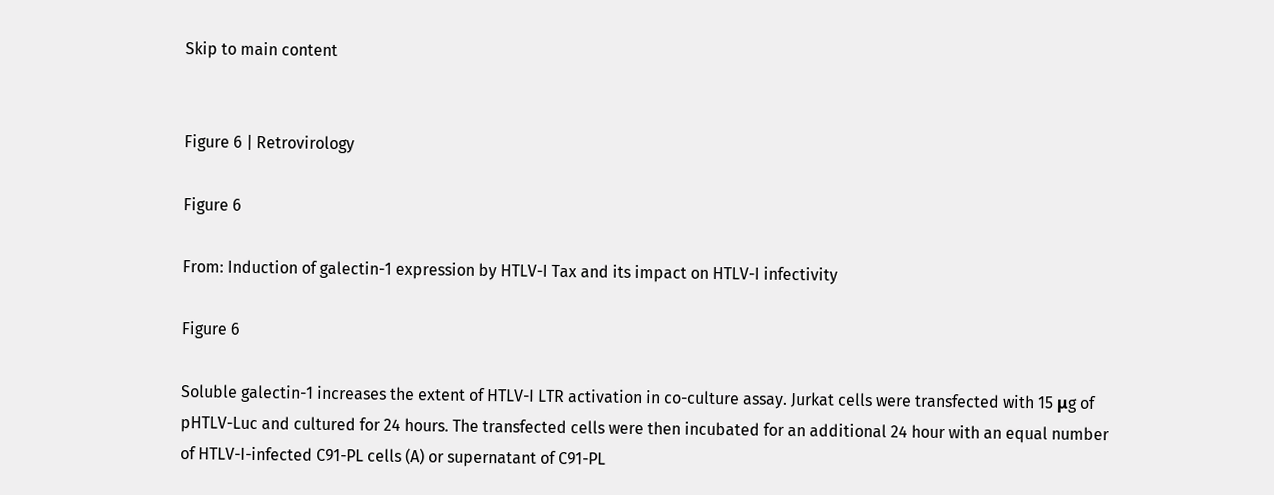Skip to main content


Figure 6 | Retrovirology

Figure 6

From: Induction of galectin-1 expression by HTLV-I Tax and its impact on HTLV-I infectivity

Figure 6

Soluble galectin-1 increases the extent of HTLV-I LTR activation in co-culture assay. Jurkat cells were transfected with 15 μg of pHTLV-Luc and cultured for 24 hours. The transfected cells were then incubated for an additional 24 hour with an equal number of HTLV-I-infected C91-PL cells (A) or supernatant of C91-PL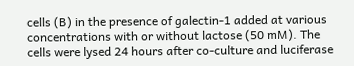cells (B) in the presence of galectin-1 added at various concentrations with or without lactose (50 mM). The cells were lysed 24 hours after co-culture and luciferase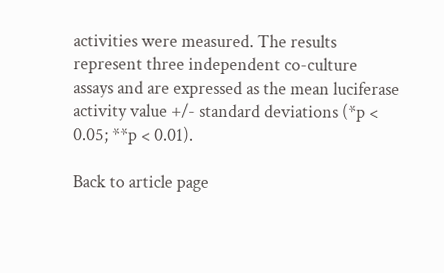activities were measured. The results represent three independent co-culture assays and are expressed as the mean luciferase activity value +/- standard deviations (*p < 0.05; **p < 0.01).

Back to article page